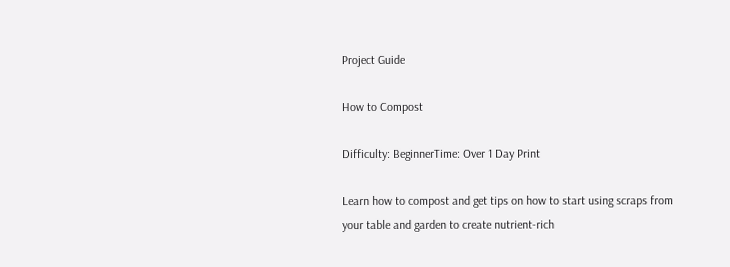Project Guide

How to Compost

Difficulty: BeginnerTime: Over 1 Day Print

Learn how to compost and get tips on how to start using scraps from your table and garden to create nutrient-rich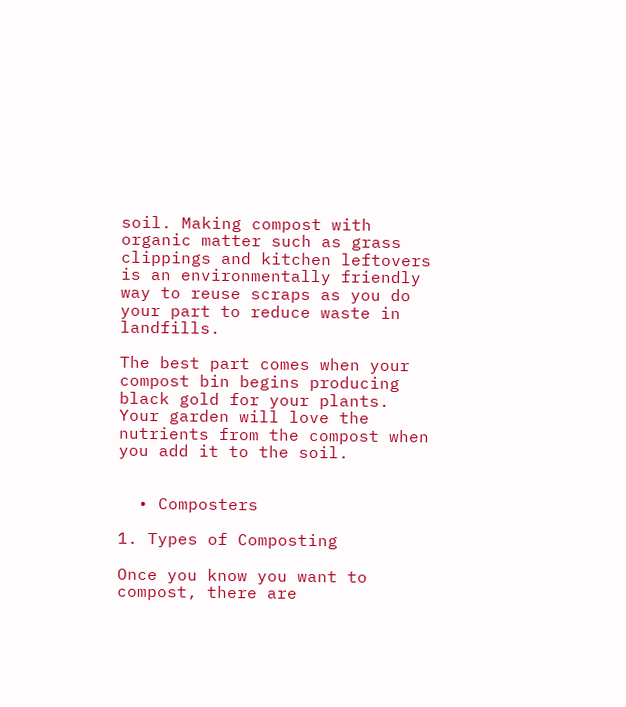soil. Making compost with organic matter such as grass clippings and kitchen leftovers is an environmentally friendly way to reuse scraps as you do your part to reduce waste in landfills.

The best part comes when your compost bin begins producing black gold for your plants. Your garden will love the nutrients from the compost when you add it to the soil.


  • Composters

1. Types of Composting

Once you know you want to compost, there are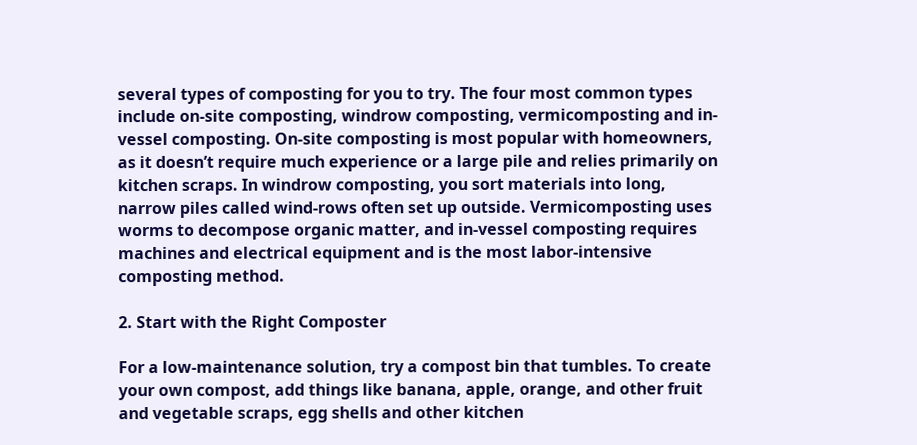several types of composting for you to try. The four most common types include on-site composting, windrow composting, vermicomposting and in-vessel composting. On-site composting is most popular with homeowners, as it doesn’t require much experience or a large pile and relies primarily on kitchen scraps. In windrow composting, you sort materials into long, narrow piles called wind-rows often set up outside. Vermicomposting uses worms to decompose organic matter, and in-vessel composting requires machines and electrical equipment and is the most labor-intensive composting method.

2. Start with the Right Composter

For a low-maintenance solution, try a compost bin that tumbles. To create your own compost, add things like banana, apple, orange, and other fruit and vegetable scraps, egg shells and other kitchen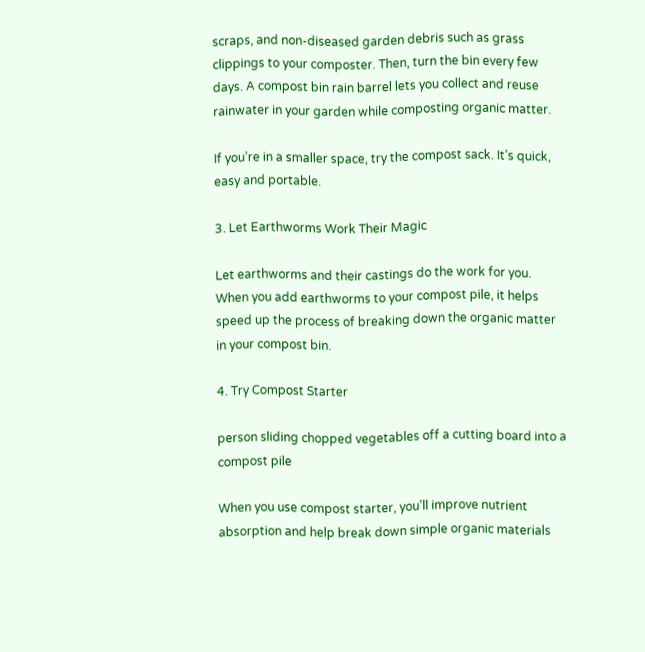scraps, and non-diseased garden debris such as grass clippings to your composter. Then, turn the bin every few days. A compost bin rain barrel lets you collect and reuse rainwater in your garden while composting organic matter.

If you’re in a smaller space, try the compost sack. It’s quick, easy and portable.

3. Let Earthworms Work Their Magic

Let earthworms and their castings do the work for you. When you add earthworms to your compost pile, it helps speed up the process of breaking down the organic matter in your compost bin.

4. Try Compost Starter

person sliding chopped vegetables off a cutting board into a compost pile

When you use compost starter, you’ll improve nutrient absorption and help break down simple organic materials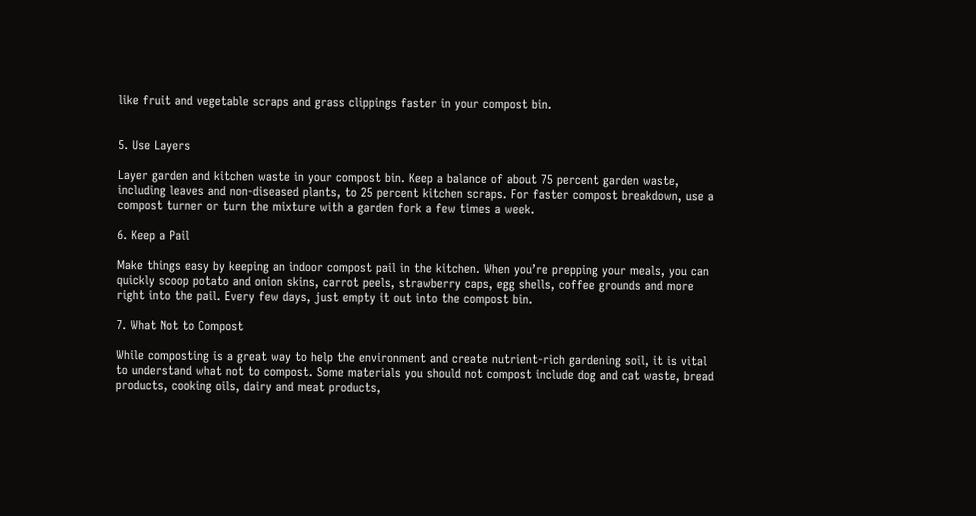like fruit and vegetable scraps and grass clippings faster in your compost bin.


5. Use Layers

Layer garden and kitchen waste in your compost bin. Keep a balance of about 75 percent garden waste, including leaves and non-diseased plants, to 25 percent kitchen scraps. For faster compost breakdown, use a compost turner or turn the mixture with a garden fork a few times a week.

6. Keep a Pail

Make things easy by keeping an indoor compost pail in the kitchen. When you’re prepping your meals, you can quickly scoop potato and onion skins, carrot peels, strawberry caps, egg shells, coffee grounds and more right into the pail. Every few days, just empty it out into the compost bin.

7. What Not to Compost

While composting is a great way to help the environment and create nutrient-rich gardening soil, it is vital to understand what not to compost. Some materials you should not compost include dog and cat waste, bread products, cooking oils, dairy and meat products,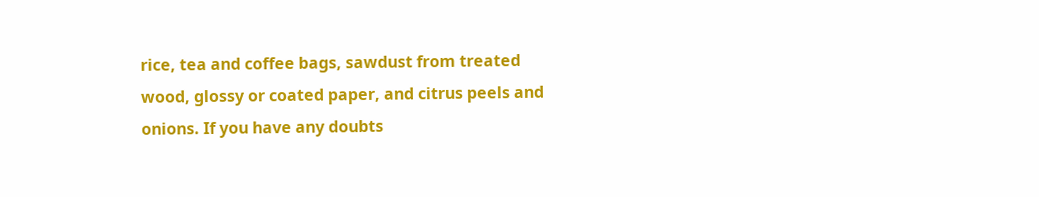rice, tea and coffee bags, sawdust from treated wood, glossy or coated paper, and citrus peels and onions. If you have any doubts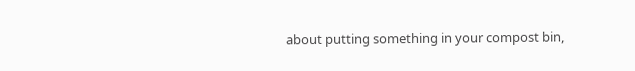about putting something in your compost bin,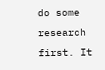do some research first. It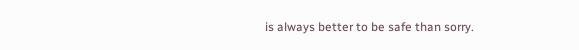is always better to be safe than sorry.